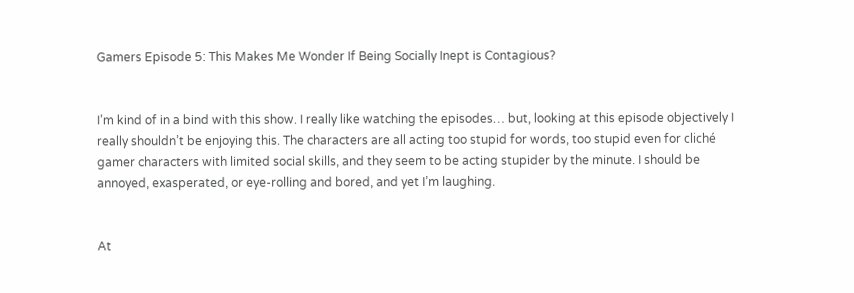Gamers Episode 5: This Makes Me Wonder If Being Socially Inept is Contagious?


I’m kind of in a bind with this show. I really like watching the episodes… but, looking at this episode objectively I really shouldn’t be enjoying this. The characters are all acting too stupid for words, too stupid even for cliché gamer characters with limited social skills, and they seem to be acting stupider by the minute. I should be annoyed, exasperated, or eye-rolling and bored, and yet I’m laughing.


At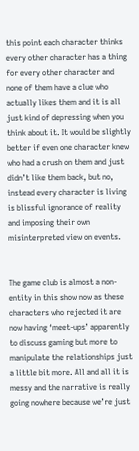this point each character thinks every other character has a thing for every other character and none of them have a clue who actually likes them and it is all just kind of depressing when you think about it. It would be slightly better if even one character knew who had a crush on them and just didn’t like them back, but no, instead every character is living is blissful ignorance of reality and imposing their own misinterpreted view on events.


The game club is almost a non-entity in this show now as these characters who rejected it are now having ‘meet-ups’ apparently to discuss gaming but more to manipulate the relationships just a little bit more. All and all it is messy and the narrative is really going nowhere because we’re just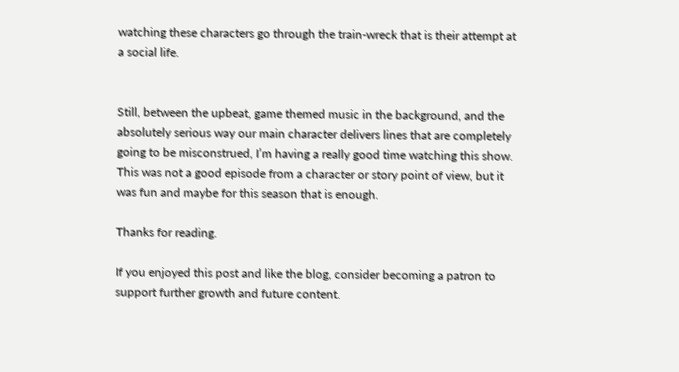watching these characters go through the train-wreck that is their attempt at a social life.


Still, between the upbeat, game themed music in the background, and the absolutely serious way our main character delivers lines that are completely going to be misconstrued, I’m having a really good time watching this show. This was not a good episode from a character or story point of view, but it was fun and maybe for this season that is enough.

Thanks for reading.

If you enjoyed this post and like the blog, consider becoming a patron to support further growth and future content.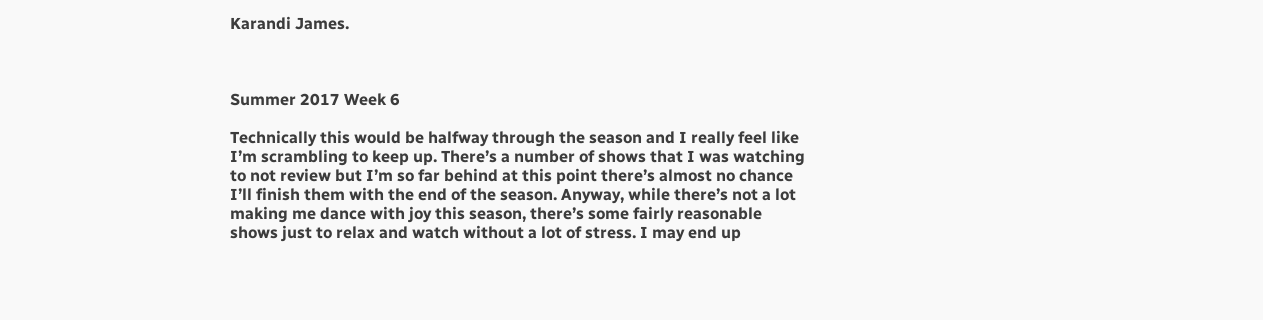Karandi James.



Summer 2017 Week 6

Technically this would be halfway through the season and I really feel like I’m scrambling to keep up. There’s a number of shows that I was watching to not review but I’m so far behind at this point there’s almost no chance I’ll finish them with the end of the season. Anyway, while there’s not a lot making me dance with joy this season, there’s some fairly reasonable shows just to relax and watch without a lot of stress. I may end up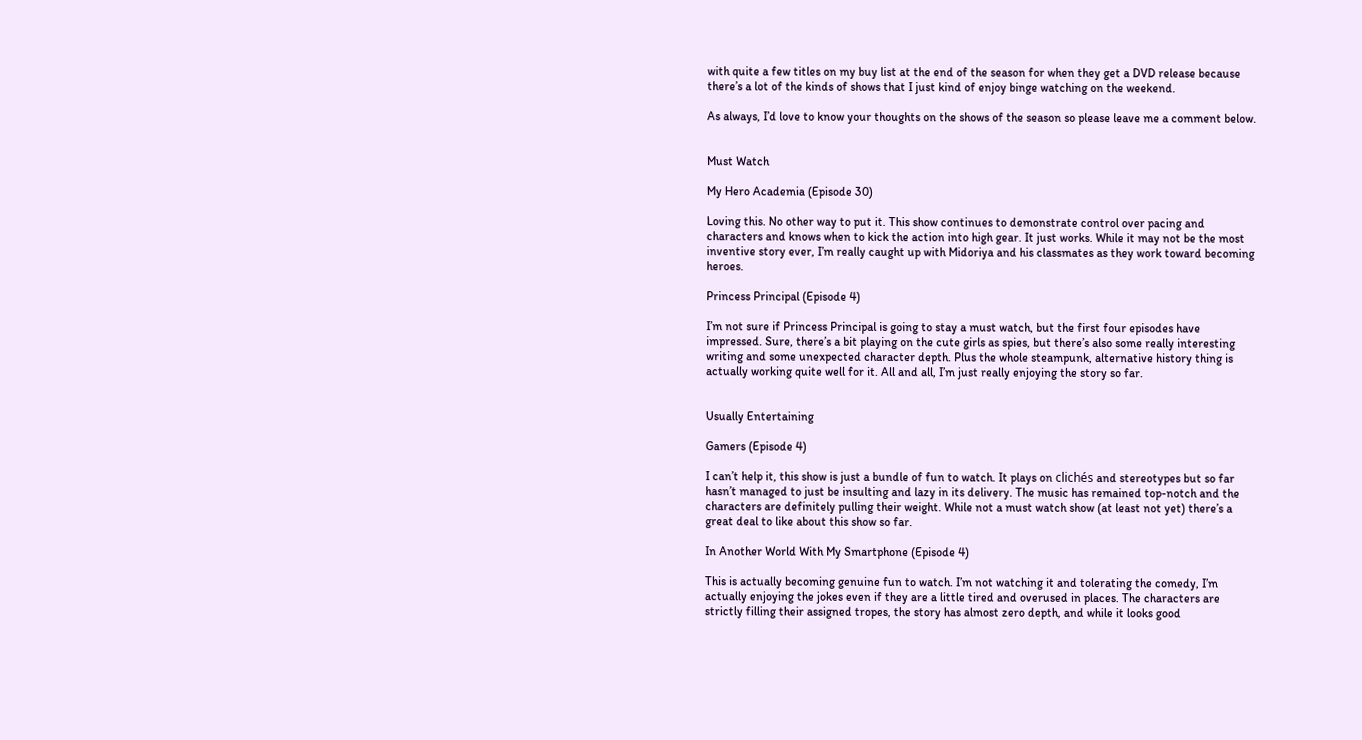with quite a few titles on my buy list at the end of the season for when they get a DVD release because there’s a lot of the kinds of shows that I just kind of enjoy binge watching on the weekend.

As always, I’d love to know your thoughts on the shows of the season so please leave me a comment below.


Must Watch

My Hero Academia (Episode 30)

Loving this. No other way to put it. This show continues to demonstrate control over pacing and characters and knows when to kick the action into high gear. It just works. While it may not be the most inventive story ever, I’m really caught up with Midoriya and his classmates as they work toward becoming heroes.

Princess Principal (Episode 4)

I’m not sure if Princess Principal is going to stay a must watch, but the first four episodes have impressed. Sure, there’s a bit playing on the cute girls as spies, but there’s also some really interesting writing and some unexpected character depth. Plus the whole steampunk, alternative history thing is actually working quite well for it. All and all, I’m just really enjoying the story so far.


Usually Entertaining

Gamers (Episode 4)

I can’t help it, this show is just a bundle of fun to watch. It plays on clichés and stereotypes but so far hasn’t managed to just be insulting and lazy in its delivery. The music has remained top-notch and the characters are definitely pulling their weight. While not a must watch show (at least not yet) there’s a great deal to like about this show so far.

In Another World With My Smartphone (Episode 4)

This is actually becoming genuine fun to watch. I’m not watching it and tolerating the comedy, I’m actually enjoying the jokes even if they are a little tired and overused in places. The characters are strictly filling their assigned tropes, the story has almost zero depth, and while it looks good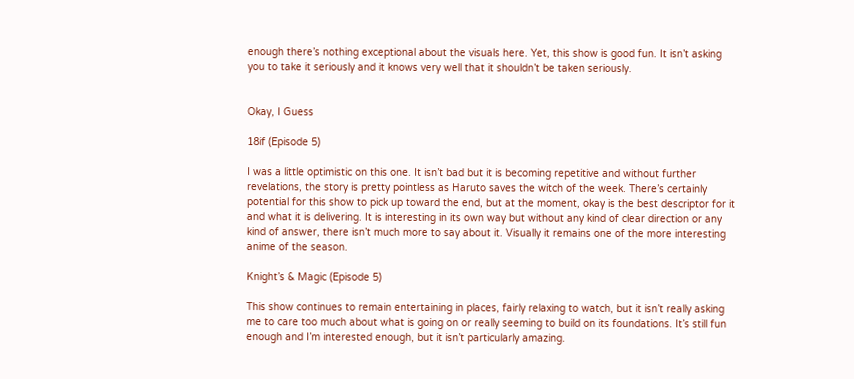enough there’s nothing exceptional about the visuals here. Yet, this show is good fun. It isn’t asking you to take it seriously and it knows very well that it shouldn’t be taken seriously.


Okay, I Guess

18if (Episode 5)

I was a little optimistic on this one. It isn’t bad but it is becoming repetitive and without further revelations, the story is pretty pointless as Haruto saves the witch of the week. There’s certainly potential for this show to pick up toward the end, but at the moment, okay is the best descriptor for it and what it is delivering. It is interesting in its own way but without any kind of clear direction or any kind of answer, there isn’t much more to say about it. Visually it remains one of the more interesting anime of the season.

Knight’s & Magic (Episode 5)

This show continues to remain entertaining in places, fairly relaxing to watch, but it isn’t really asking me to care too much about what is going on or really seeming to build on its foundations. It’s still fun enough and I’m interested enough, but it isn’t particularly amazing.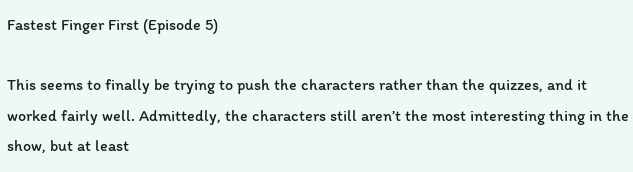Fastest Finger First (Episode 5)

This seems to finally be trying to push the characters rather than the quizzes, and it worked fairly well. Admittedly, the characters still aren’t the most interesting thing in the show, but at least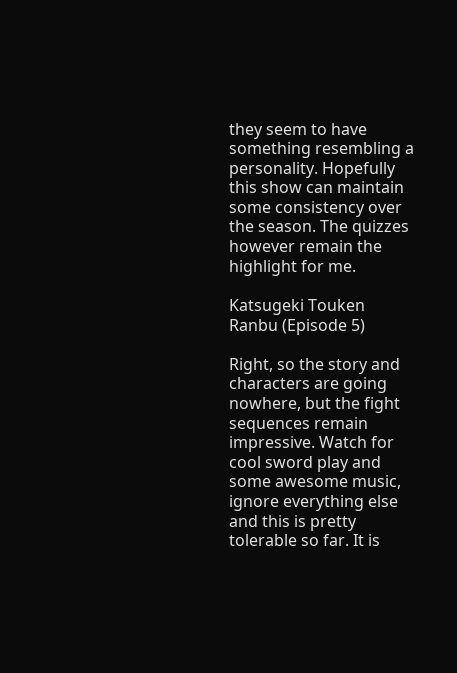they seem to have something resembling a personality. Hopefully this show can maintain some consistency over the season. The quizzes however remain the highlight for me.

Katsugeki Touken Ranbu (Episode 5)

Right, so the story and characters are going nowhere, but the fight sequences remain impressive. Watch for cool sword play and some awesome music, ignore everything else and this is pretty tolerable so far. It is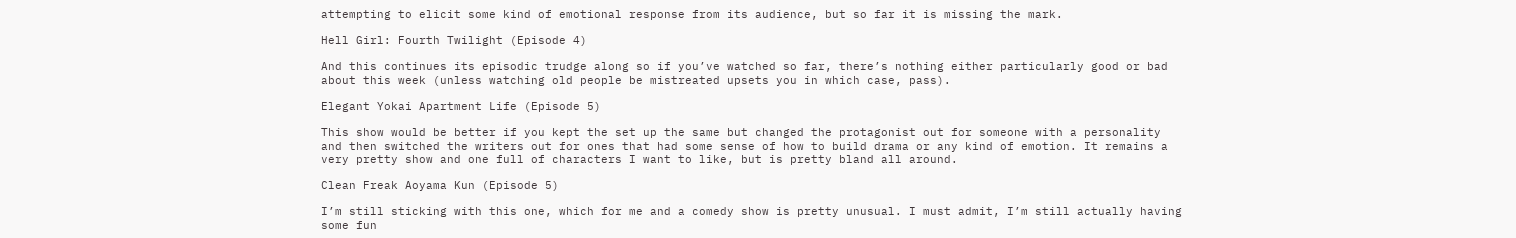attempting to elicit some kind of emotional response from its audience, but so far it is missing the mark.

Hell Girl: Fourth Twilight (Episode 4)

And this continues its episodic trudge along so if you’ve watched so far, there’s nothing either particularly good or bad about this week (unless watching old people be mistreated upsets you in which case, pass).

Elegant Yokai Apartment Life (Episode 5)

This show would be better if you kept the set up the same but changed the protagonist out for someone with a personality and then switched the writers out for ones that had some sense of how to build drama or any kind of emotion. It remains a very pretty show and one full of characters I want to like, but is pretty bland all around.

Clean Freak Aoyama Kun (Episode 5)

I’m still sticking with this one, which for me and a comedy show is pretty unusual. I must admit, I’m still actually having some fun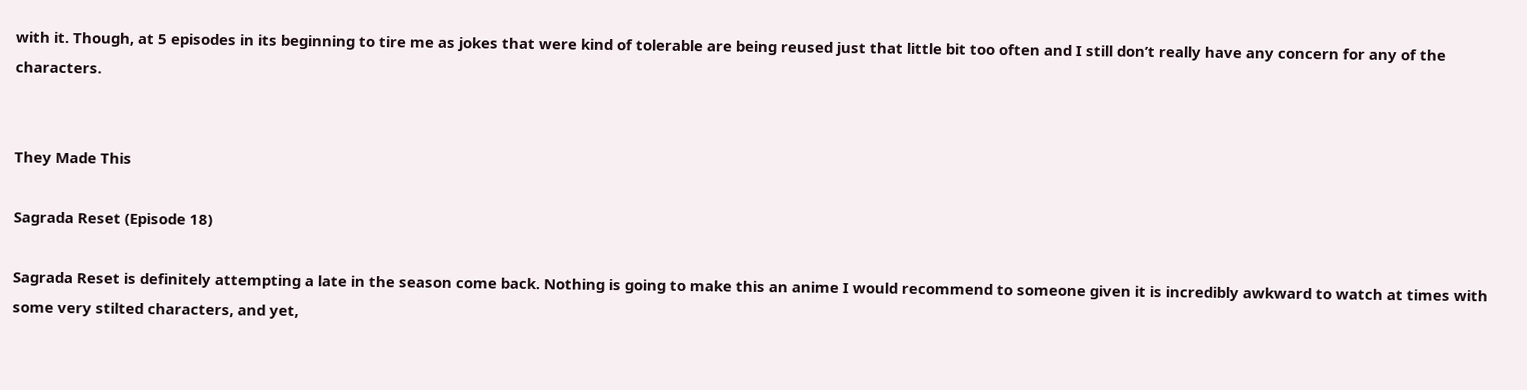with it. Though, at 5 episodes in its beginning to tire me as jokes that were kind of tolerable are being reused just that little bit too often and I still don’t really have any concern for any of the characters.


They Made This

Sagrada Reset (Episode 18)

Sagrada Reset is definitely attempting a late in the season come back. Nothing is going to make this an anime I would recommend to someone given it is incredibly awkward to watch at times with some very stilted characters, and yet,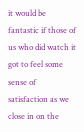it would be fantastic if those of us who did watch it got to feel some sense of satisfaction as we close in on the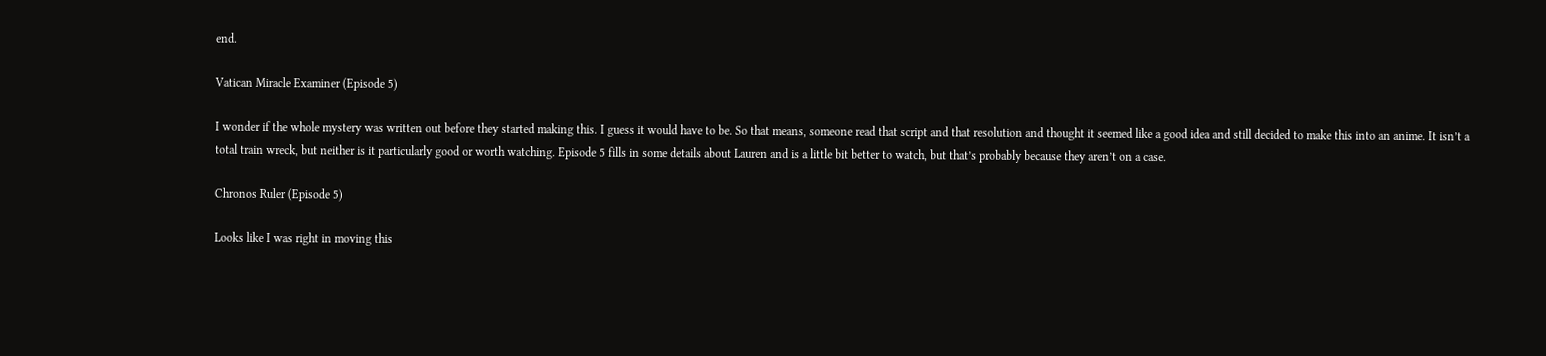end.

Vatican Miracle Examiner (Episode 5)

I wonder if the whole mystery was written out before they started making this. I guess it would have to be. So that means, someone read that script and that resolution and thought it seemed like a good idea and still decided to make this into an anime. It isn’t a total train wreck, but neither is it particularly good or worth watching. Episode 5 fills in some details about Lauren and is a little bit better to watch, but that’s probably because they aren’t on a case.

Chronos Ruler (Episode 5)

Looks like I was right in moving this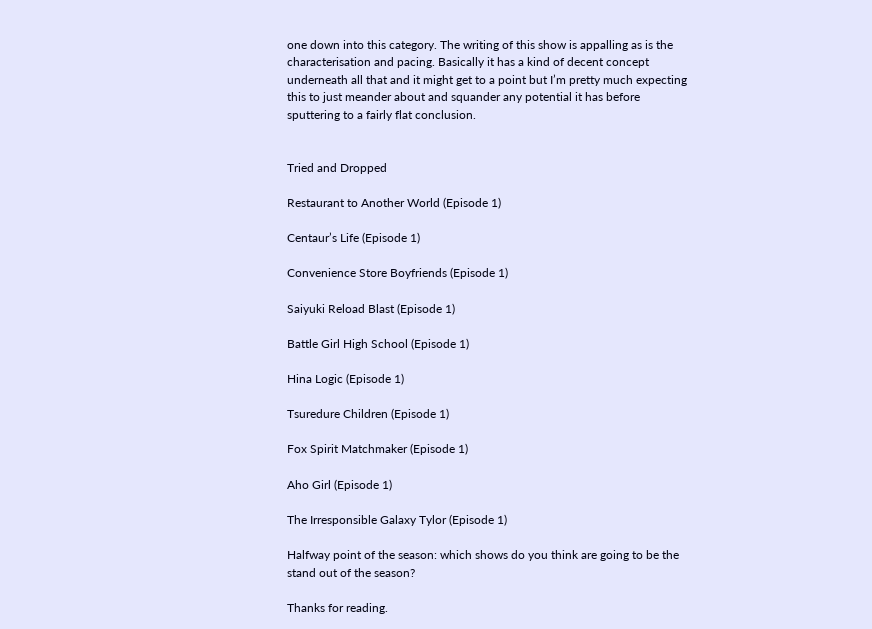one down into this category. The writing of this show is appalling as is the characterisation and pacing. Basically it has a kind of decent concept underneath all that and it might get to a point but I’m pretty much expecting this to just meander about and squander any potential it has before sputtering to a fairly flat conclusion.


Tried and Dropped

Restaurant to Another World (Episode 1)

Centaur’s Life (Episode 1)

Convenience Store Boyfriends (Episode 1)

Saiyuki Reload Blast (Episode 1)

Battle Girl High School (Episode 1)

Hina Logic (Episode 1)

Tsuredure Children (Episode 1)

Fox Spirit Matchmaker (Episode 1)

Aho Girl (Episode 1)

The Irresponsible Galaxy Tylor (Episode 1)

Halfway point of the season: which shows do you think are going to be the stand out of the season?

Thanks for reading.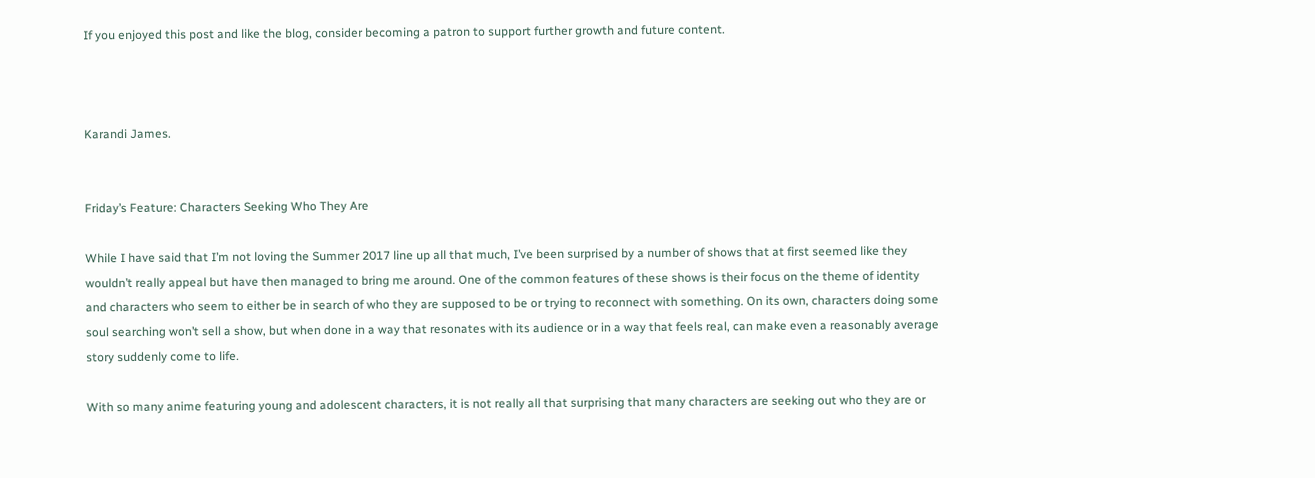If you enjoyed this post and like the blog, consider becoming a patron to support further growth and future content.



Karandi James.


Friday’s Feature: Characters Seeking Who They Are

While I have said that I’m not loving the Summer 2017 line up all that much, I’ve been surprised by a number of shows that at first seemed like they wouldn’t really appeal but have then managed to bring me around. One of the common features of these shows is their focus on the theme of identity and characters who seem to either be in search of who they are supposed to be or trying to reconnect with something. On its own, characters doing some soul searching won’t sell a show, but when done in a way that resonates with its audience or in a way that feels real, can make even a reasonably average story suddenly come to life.

With so many anime featuring young and adolescent characters, it is not really all that surprising that many characters are seeking out who they are or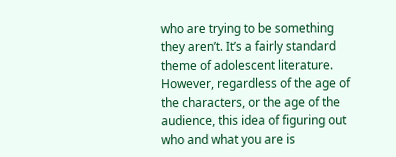who are trying to be something they aren’t. It’s a fairly standard theme of adolescent literature. However, regardless of the age of the characters, or the age of the audience, this idea of figuring out who and what you are is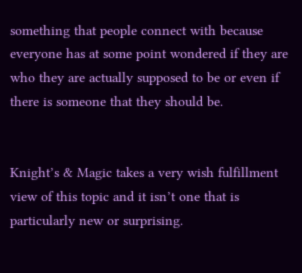something that people connect with because everyone has at some point wondered if they are who they are actually supposed to be or even if there is someone that they should be.


Knight’s & Magic takes a very wish fulfillment view of this topic and it isn’t one that is particularly new or surprising.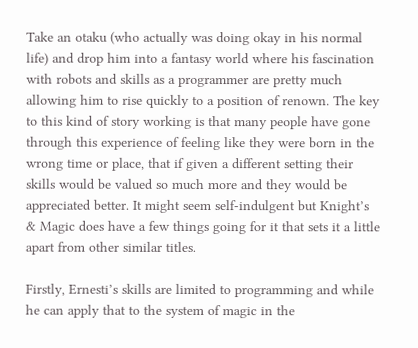Take an otaku (who actually was doing okay in his normal life) and drop him into a fantasy world where his fascination with robots and skills as a programmer are pretty much allowing him to rise quickly to a position of renown. The key to this kind of story working is that many people have gone through this experience of feeling like they were born in the wrong time or place, that if given a different setting their skills would be valued so much more and they would be appreciated better. It might seem self-indulgent but Knight’s & Magic does have a few things going for it that sets it a little apart from other similar titles.

Firstly, Ernesti’s skills are limited to programming and while he can apply that to the system of magic in the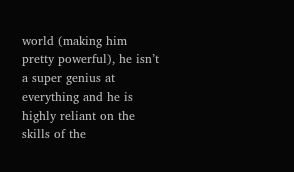world (making him pretty powerful), he isn’t a super genius at everything and he is highly reliant on the skills of the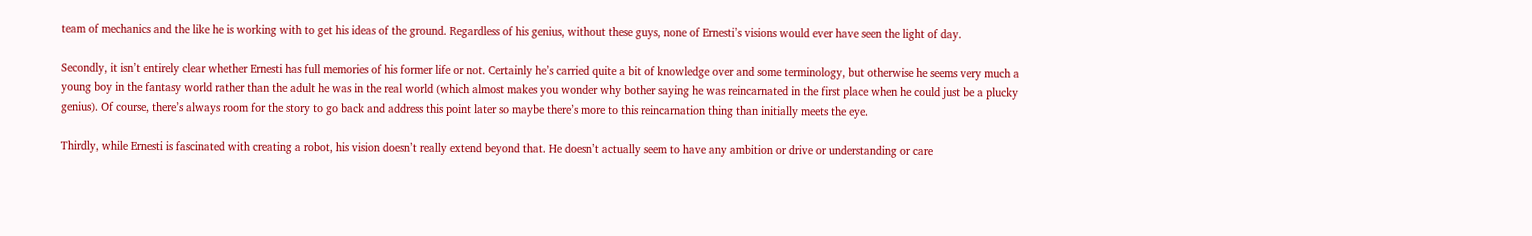team of mechanics and the like he is working with to get his ideas of the ground. Regardless of his genius, without these guys, none of Ernesti’s visions would ever have seen the light of day.

Secondly, it isn’t entirely clear whether Ernesti has full memories of his former life or not. Certainly he’s carried quite a bit of knowledge over and some terminology, but otherwise he seems very much a young boy in the fantasy world rather than the adult he was in the real world (which almost makes you wonder why bother saying he was reincarnated in the first place when he could just be a plucky genius). Of course, there’s always room for the story to go back and address this point later so maybe there’s more to this reincarnation thing than initially meets the eye.

Thirdly, while Ernesti is fascinated with creating a robot, his vision doesn’t really extend beyond that. He doesn’t actually seem to have any ambition or drive or understanding or care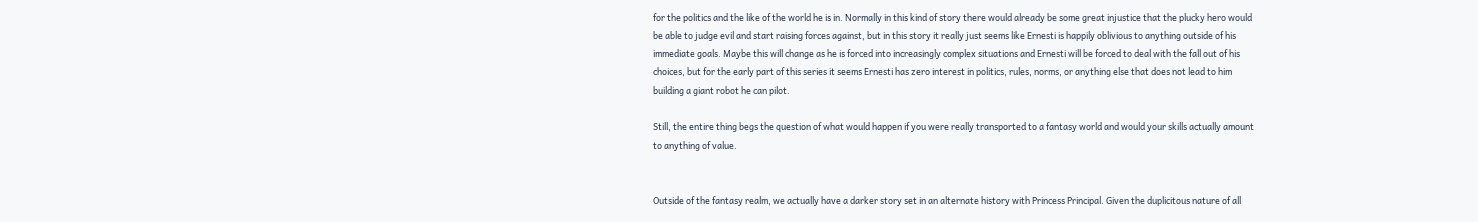for the politics and the like of the world he is in. Normally in this kind of story there would already be some great injustice that the plucky hero would be able to judge evil and start raising forces against, but in this story it really just seems like Ernesti is happily oblivious to anything outside of his immediate goals. Maybe this will change as he is forced into increasingly complex situations and Ernesti will be forced to deal with the fall out of his choices, but for the early part of this series it seems Ernesti has zero interest in politics, rules, norms, or anything else that does not lead to him building a giant robot he can pilot.

Still, the entire thing begs the question of what would happen if you were really transported to a fantasy world and would your skills actually amount to anything of value.


Outside of the fantasy realm, we actually have a darker story set in an alternate history with Princess Principal. Given the duplicitous nature of all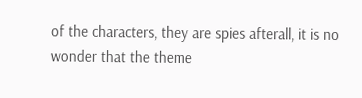of the characters, they are spies afterall, it is no wonder that the theme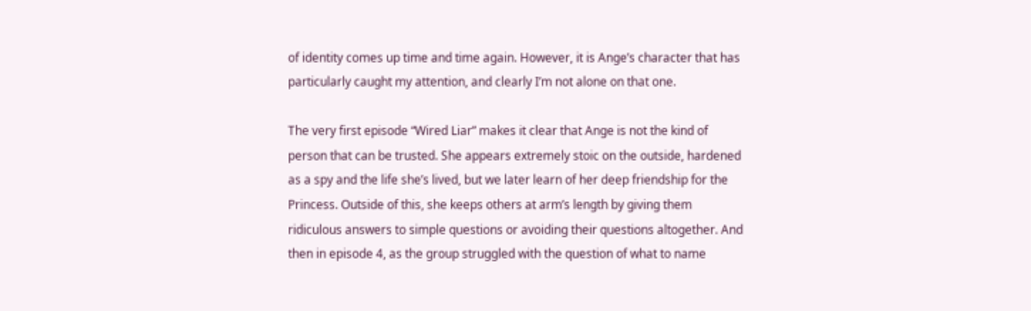of identity comes up time and time again. However, it is Ange’s character that has particularly caught my attention, and clearly I’m not alone on that one.

The very first episode “Wired Liar” makes it clear that Ange is not the kind of person that can be trusted. She appears extremely stoic on the outside, hardened as a spy and the life she’s lived, but we later learn of her deep friendship for the Princess. Outside of this, she keeps others at arm’s length by giving them ridiculous answers to simple questions or avoiding their questions altogether. And then in episode 4, as the group struggled with the question of what to name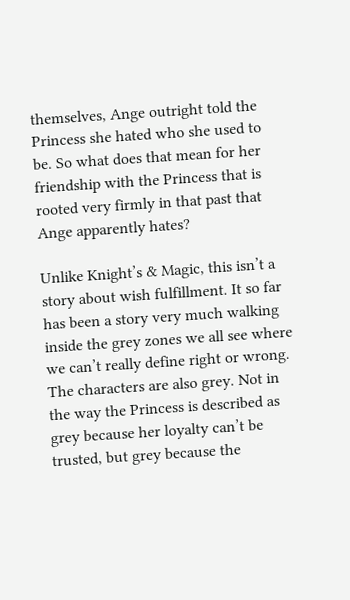themselves, Ange outright told the Princess she hated who she used to be. So what does that mean for her friendship with the Princess that is rooted very firmly in that past that Ange apparently hates?

Unlike Knight’s & Magic, this isn’t a story about wish fulfillment. It so far has been a story very much walking inside the grey zones we all see where we can’t really define right or wrong. The characters are also grey. Not in the way the Princess is described as grey because her loyalty can’t be trusted, but grey because the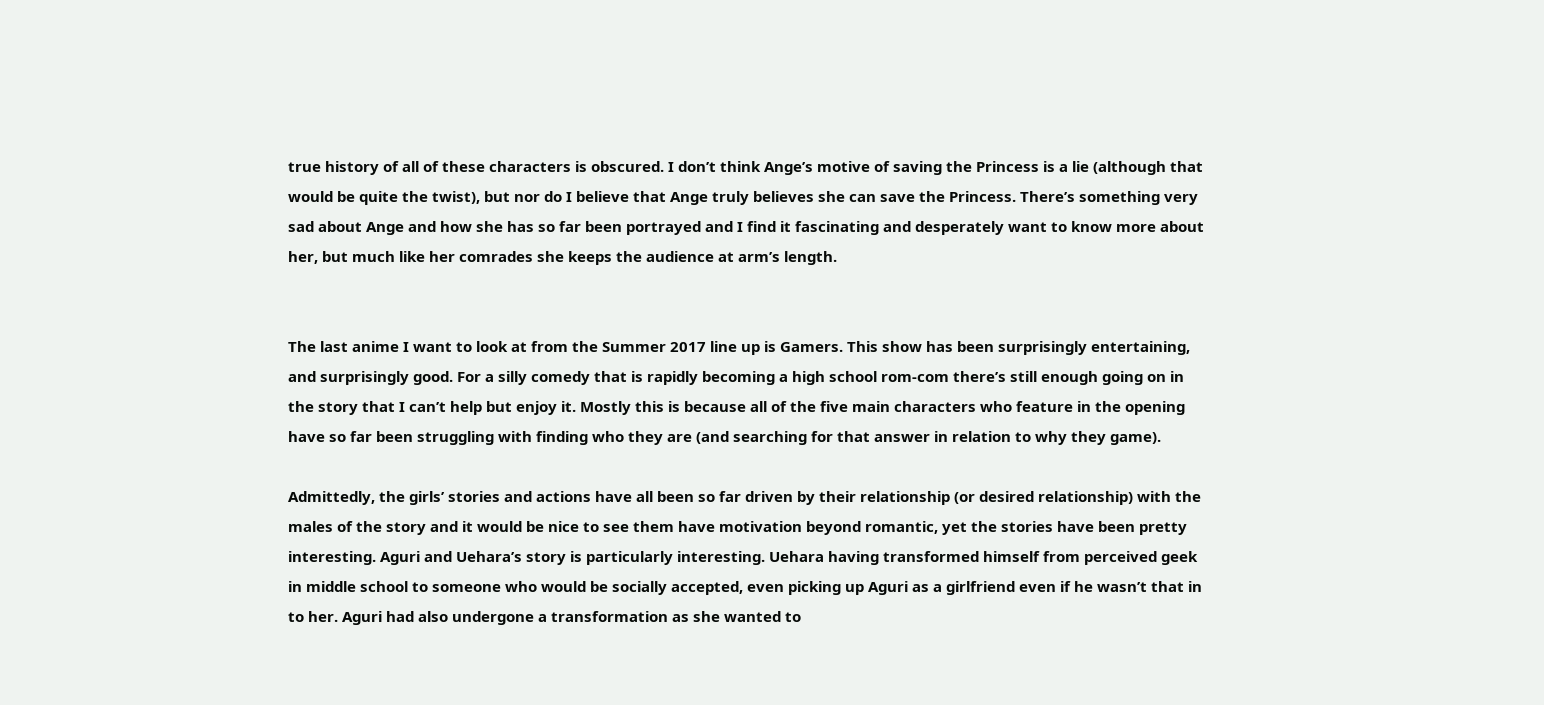true history of all of these characters is obscured. I don’t think Ange’s motive of saving the Princess is a lie (although that would be quite the twist), but nor do I believe that Ange truly believes she can save the Princess. There’s something very sad about Ange and how she has so far been portrayed and I find it fascinating and desperately want to know more about her, but much like her comrades she keeps the audience at arm’s length.


The last anime I want to look at from the Summer 2017 line up is Gamers. This show has been surprisingly entertaining, and surprisingly good. For a silly comedy that is rapidly becoming a high school rom-com there’s still enough going on in the story that I can’t help but enjoy it. Mostly this is because all of the five main characters who feature in the opening have so far been struggling with finding who they are (and searching for that answer in relation to why they game).

Admittedly, the girls’ stories and actions have all been so far driven by their relationship (or desired relationship) with the males of the story and it would be nice to see them have motivation beyond romantic, yet the stories have been pretty interesting. Aguri and Uehara’s story is particularly interesting. Uehara having transformed himself from perceived geek in middle school to someone who would be socially accepted, even picking up Aguri as a girlfriend even if he wasn’t that in to her. Aguri had also undergone a transformation as she wanted to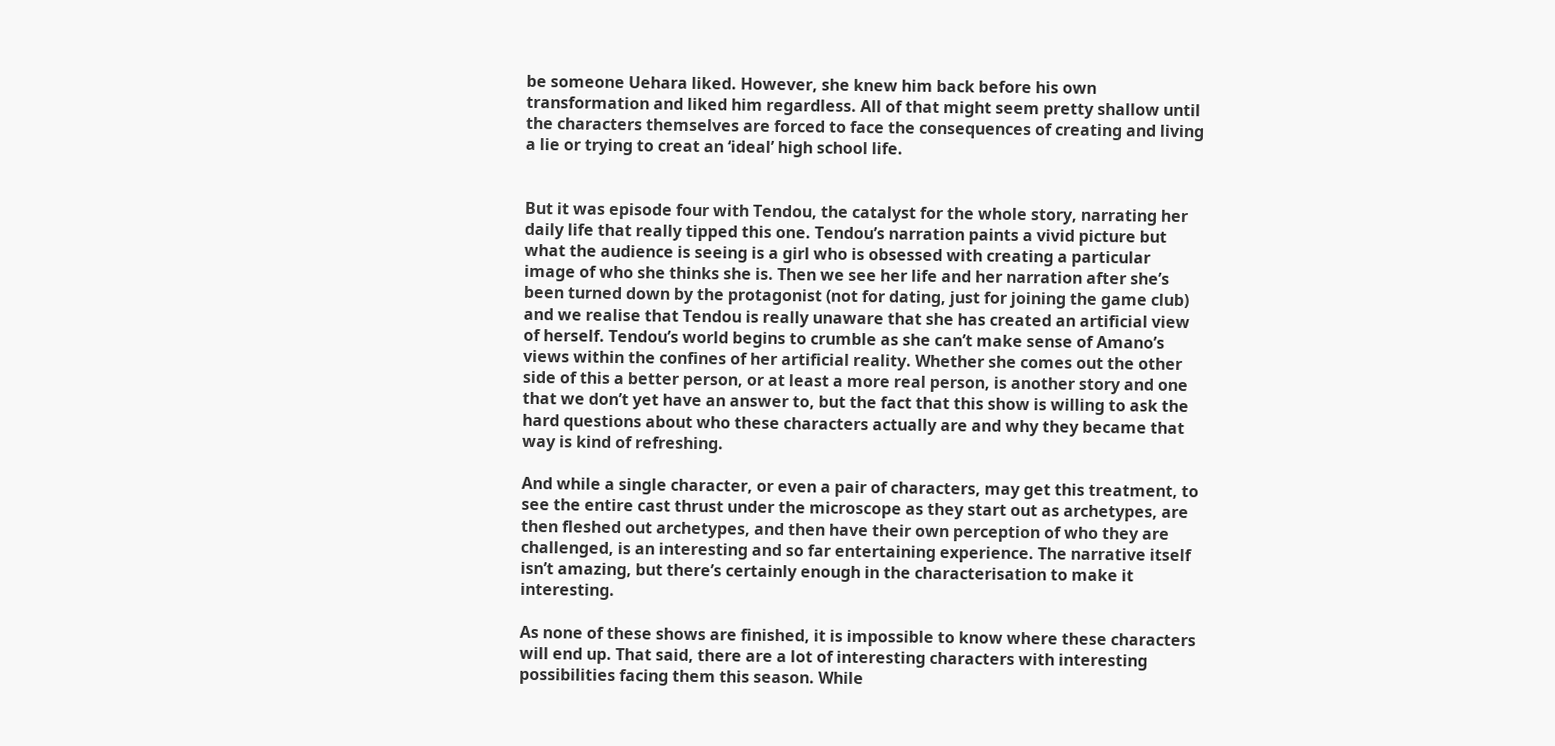be someone Uehara liked. However, she knew him back before his own transformation and liked him regardless. All of that might seem pretty shallow until the characters themselves are forced to face the consequences of creating and living a lie or trying to creat an ‘ideal’ high school life.


But it was episode four with Tendou, the catalyst for the whole story, narrating her daily life that really tipped this one. Tendou’s narration paints a vivid picture but what the audience is seeing is a girl who is obsessed with creating a particular image of who she thinks she is. Then we see her life and her narration after she’s been turned down by the protagonist (not for dating, just for joining the game club) and we realise that Tendou is really unaware that she has created an artificial view of herself. Tendou’s world begins to crumble as she can’t make sense of Amano’s views within the confines of her artificial reality. Whether she comes out the other side of this a better person, or at least a more real person, is another story and one that we don’t yet have an answer to, but the fact that this show is willing to ask the hard questions about who these characters actually are and why they became that way is kind of refreshing.

And while a single character, or even a pair of characters, may get this treatment, to see the entire cast thrust under the microscope as they start out as archetypes, are then fleshed out archetypes, and then have their own perception of who they are challenged, is an interesting and so far entertaining experience. The narrative itself isn’t amazing, but there’s certainly enough in the characterisation to make it interesting.

As none of these shows are finished, it is impossible to know where these characters will end up. That said, there are a lot of interesting characters with interesting possibilities facing them this season. While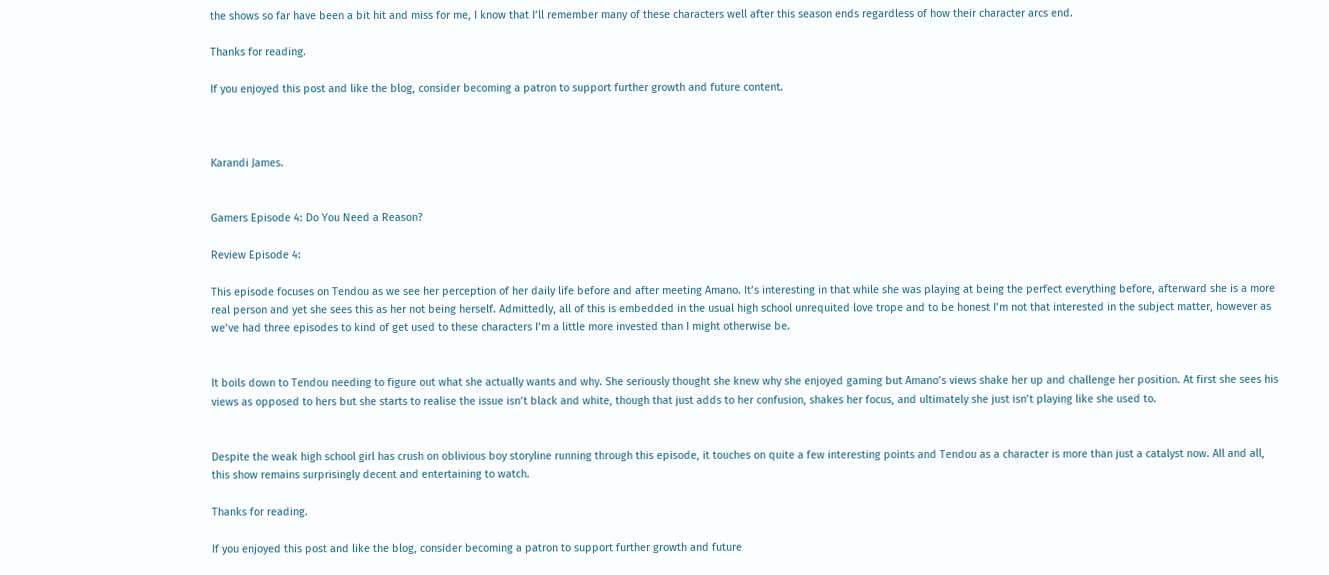the shows so far have been a bit hit and miss for me, I know that I’ll remember many of these characters well after this season ends regardless of how their character arcs end.

Thanks for reading.

If you enjoyed this post and like the blog, consider becoming a patron to support further growth and future content.



Karandi James.


Gamers Episode 4: Do You Need a Reason?

Review Episode 4:

This episode focuses on Tendou as we see her perception of her daily life before and after meeting Amano. It’s interesting in that while she was playing at being the perfect everything before, afterward she is a more real person and yet she sees this as her not being herself. Admittedly, all of this is embedded in the usual high school unrequited love trope and to be honest I’m not that interested in the subject matter, however as we’ve had three episodes to kind of get used to these characters I’m a little more invested than I might otherwise be.


It boils down to Tendou needing to figure out what she actually wants and why. She seriously thought she knew why she enjoyed gaming but Amano’s views shake her up and challenge her position. At first she sees his views as opposed to hers but she starts to realise the issue isn’t black and white, though that just adds to her confusion, shakes her focus, and ultimately she just isn’t playing like she used to.


Despite the weak high school girl has crush on oblivious boy storyline running through this episode, it touches on quite a few interesting points and Tendou as a character is more than just a catalyst now. All and all, this show remains surprisingly decent and entertaining to watch.

Thanks for reading.

If you enjoyed this post and like the blog, consider becoming a patron to support further growth and future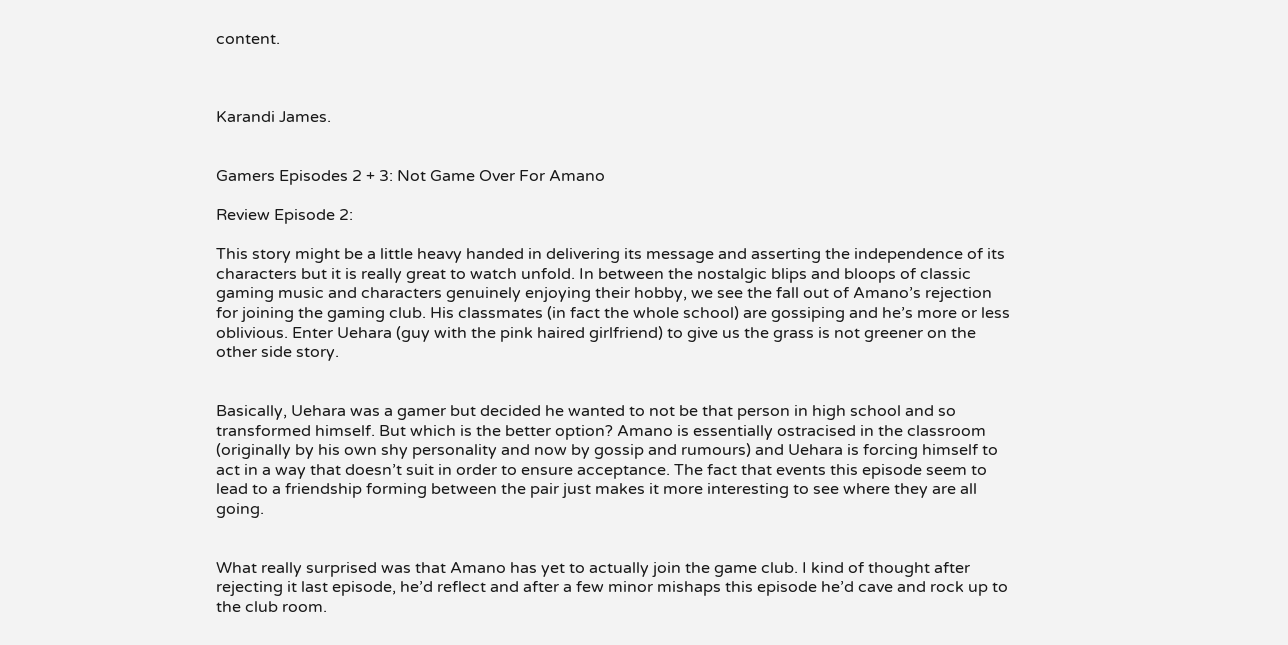content.



Karandi James.


Gamers Episodes 2 + 3: Not Game Over For Amano

Review Episode 2:

This story might be a little heavy handed in delivering its message and asserting the independence of its characters but it is really great to watch unfold. In between the nostalgic blips and bloops of classic gaming music and characters genuinely enjoying their hobby, we see the fall out of Amano’s rejection for joining the gaming club. His classmates (in fact the whole school) are gossiping and he’s more or less oblivious. Enter Uehara (guy with the pink haired girlfriend) to give us the grass is not greener on the other side story.


Basically, Uehara was a gamer but decided he wanted to not be that person in high school and so transformed himself. But which is the better option? Amano is essentially ostracised in the classroom (originally by his own shy personality and now by gossip and rumours) and Uehara is forcing himself to act in a way that doesn’t suit in order to ensure acceptance. The fact that events this episode seem to lead to a friendship forming between the pair just makes it more interesting to see where they are all going.


What really surprised was that Amano has yet to actually join the game club. I kind of thought after rejecting it last episode, he’d reflect and after a few minor mishaps this episode he’d cave and rock up to the club room.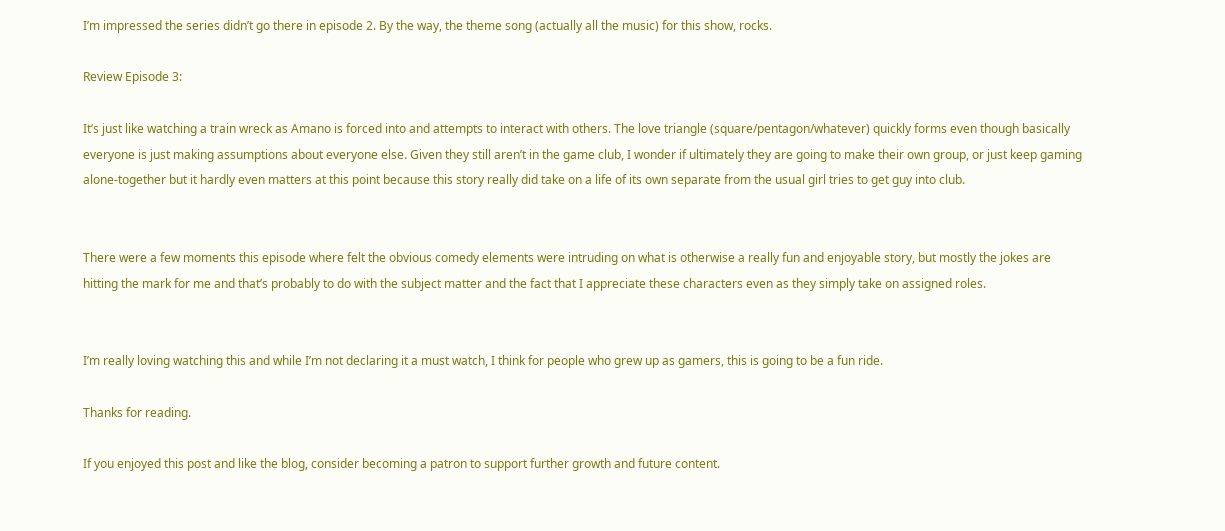I’m impressed the series didn’t go there in episode 2. By the way, the theme song (actually all the music) for this show, rocks.

Review Episode 3:

It’s just like watching a train wreck as Amano is forced into and attempts to interact with others. The love triangle (square/pentagon/whatever) quickly forms even though basically everyone is just making assumptions about everyone else. Given they still aren’t in the game club, I wonder if ultimately they are going to make their own group, or just keep gaming alone-together but it hardly even matters at this point because this story really did take on a life of its own separate from the usual girl tries to get guy into club.


There were a few moments this episode where felt the obvious comedy elements were intruding on what is otherwise a really fun and enjoyable story, but mostly the jokes are hitting the mark for me and that’s probably to do with the subject matter and the fact that I appreciate these characters even as they simply take on assigned roles.


I’m really loving watching this and while I’m not declaring it a must watch, I think for people who grew up as gamers, this is going to be a fun ride.

Thanks for reading.

If you enjoyed this post and like the blog, consider becoming a patron to support further growth and future content.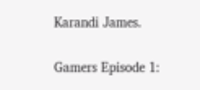Karandi James.


Gamers Episode 1: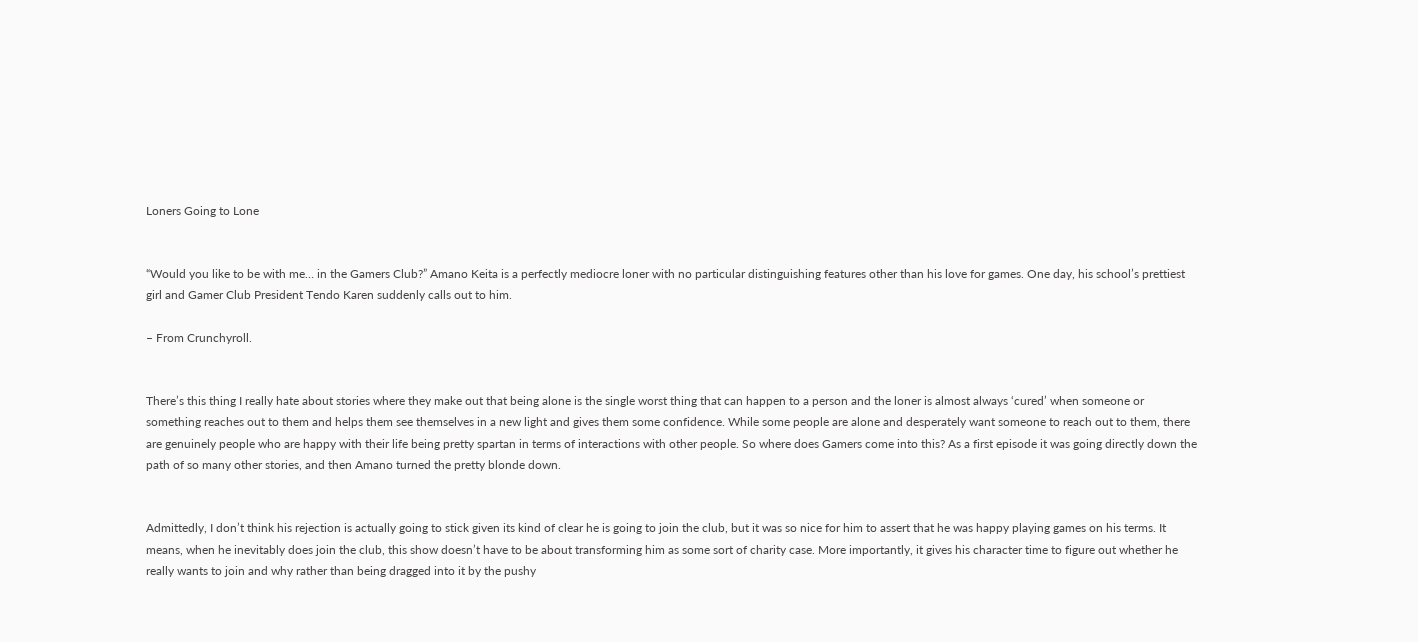Loners Going to Lone


“Would you like to be with me… in the Gamers Club?” Amano Keita is a perfectly mediocre loner with no particular distinguishing features other than his love for games. One day, his school’s prettiest girl and Gamer Club President Tendo Karen suddenly calls out to him.

– From Crunchyroll.


There’s this thing I really hate about stories where they make out that being alone is the single worst thing that can happen to a person and the loner is almost always ‘cured’ when someone or something reaches out to them and helps them see themselves in a new light and gives them some confidence. While some people are alone and desperately want someone to reach out to them, there are genuinely people who are happy with their life being pretty spartan in terms of interactions with other people. So where does Gamers come into this? As a first episode it was going directly down the path of so many other stories, and then Amano turned the pretty blonde down.


Admittedly, I don’t think his rejection is actually going to stick given its kind of clear he is going to join the club, but it was so nice for him to assert that he was happy playing games on his terms. It means, when he inevitably does join the club, this show doesn’t have to be about transforming him as some sort of charity case. More importantly, it gives his character time to figure out whether he really wants to join and why rather than being dragged into it by the pushy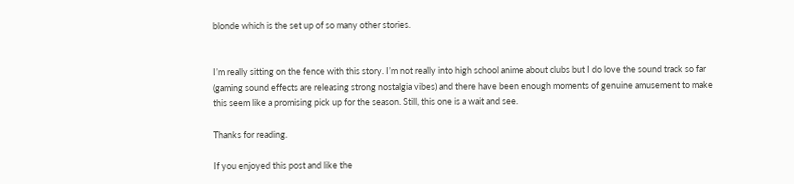blonde which is the set up of so many other stories.


I’m really sitting on the fence with this story. I’m not really into high school anime about clubs but I do love the sound track so far (gaming sound effects are releasing strong nostalgia vibes) and there have been enough moments of genuine amusement to make this seem like a promising pick up for the season. Still, this one is a wait and see.

Thanks for reading.

If you enjoyed this post and like the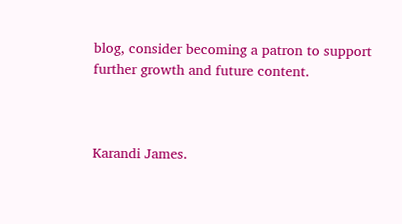blog, consider becoming a patron to support further growth and future content.



Karandi James.